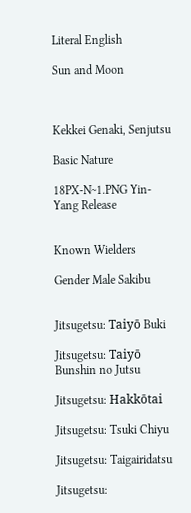Literal English

Sun and Moon



Kekkei Genaki, Senjutsu

Basic Nature

18PX-N~1.PNG Yin-Yang Release


Known Wielders

Gender Male Sakibu


Jitsugetsu: Taiyō Buki

Jitsugetsu: Taiyō Bunshin no Jutsu

Jitsugetsu: Hakkōtai

Jitsugetsu: Tsuki Chiyu

Jitsugetsu: Taigairidatsu

Jitsugetsu: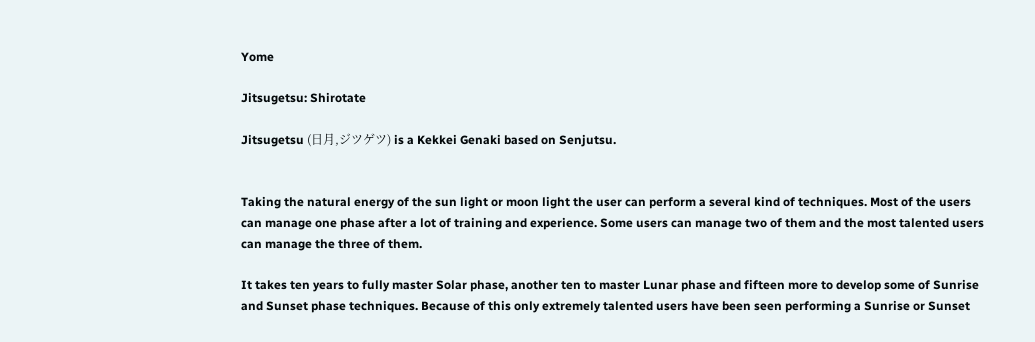Yome

Jitsugetsu: Shirotate

Jitsugetsu (日月,ジツゲツ) is a Kekkei Genaki based on Senjutsu.


Taking the natural energy of the sun light or moon light the user can perform a several kind of techniques. Most of the users can manage one phase after a lot of training and experience. Some users can manage two of them and the most talented users can manage the three of them.

It takes ten years to fully master Solar phase, another ten to master Lunar phase and fifteen more to develop some of Sunrise and Sunset phase techniques. Because of this only extremely talented users have been seen performing a Sunrise or Sunset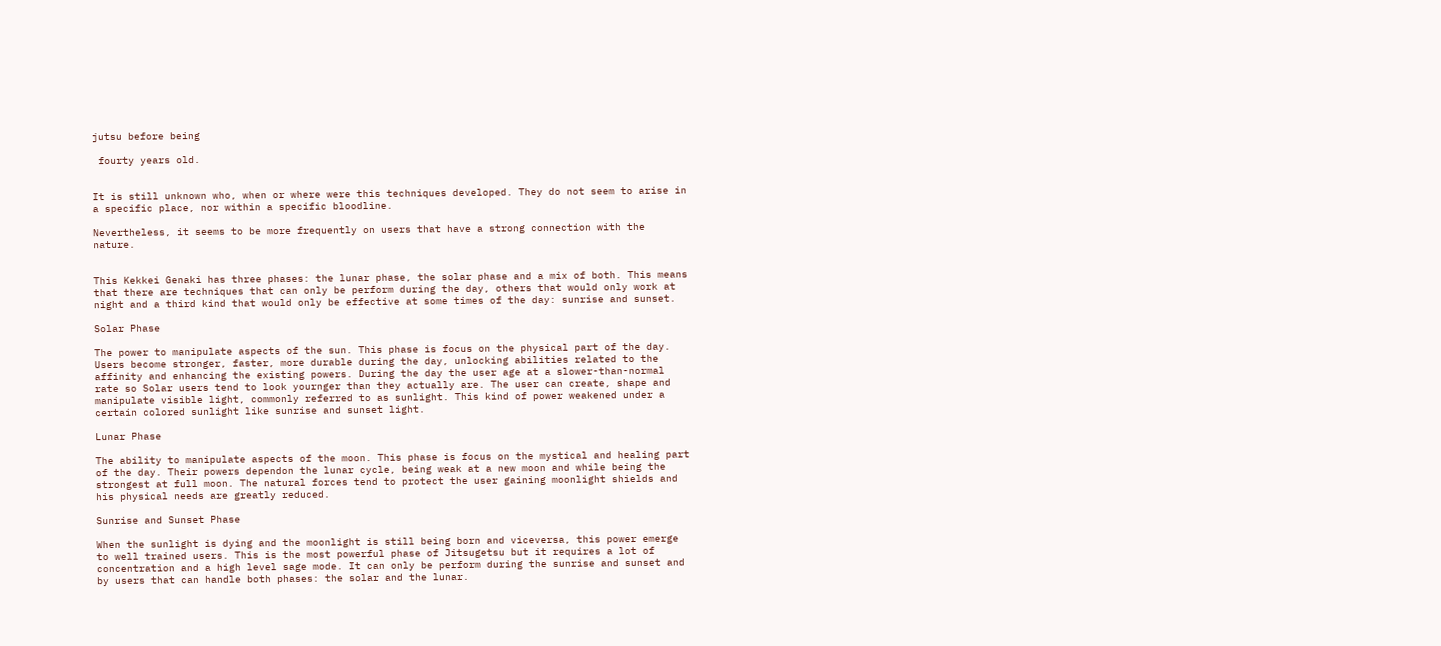jutsu before being

 fourty years old.


It is still unknown who, when or where were this techniques developed. They do not seem to arise in a specific place, nor within a specific bloodline.

Nevertheless, it seems to be more frequently on users that have a strong connection with the nature.


This Kekkei Genaki has three phases: the lunar phase, the solar phase and a mix of both. This means that there are techniques that can only be perform during the day, others that would only work at night and a third kind that would only be effective at some times of the day: sunrise and sunset.

Solar Phase

The power to manipulate aspects of the sun. This phase is focus on the physical part of the day. Users become stronger, faster, more durable during the day, unlocking abilities related to the affinity and enhancing the existing powers. During the day the user age at a slower-than-normal rate so Solar users tend to look yournger than they actually are. The user can create, shape and manipulate visible light, commonly referred to as sunlight. This kind of power weakened under a certain colored sunlight like sunrise and sunset light.

Lunar Phase

The ability to manipulate aspects of the moon. This phase is focus on the mystical and healing part of the day. Their powers dependon the lunar cycle, being weak at a new moon and while being the strongest at full moon. The natural forces tend to protect the user gaining moonlight shields and his physical needs are greatly reduced.

Sunrise and Sunset Phase

When the sunlight is dying and the moonlight is still being born and viceversa, this power emerge to well trained users. This is the most powerful phase of Jitsugetsu but it requires a lot of concentration and a high level sage mode. It can only be perform during the sunrise and sunset and by users that can handle both phases: the solar and the lunar.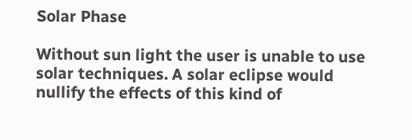Solar Phase

Without sun light the user is unable to use solar techniques. A solar eclipse would nullify the effects of this kind of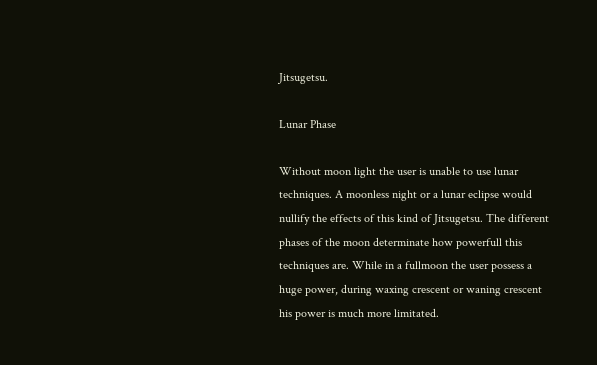Jitsugetsu.

Lunar Phase

Without moon light the user is unable to use lunar techniques. A moonless night or a lunar eclipse would nullify the effects of this kind of Jitsugetsu. The different phases of the moon determinate how powerfull this techniques are. While in a fullmoon the user possess a huge power, during waxing crescent or waning crescent his power is much more limitated.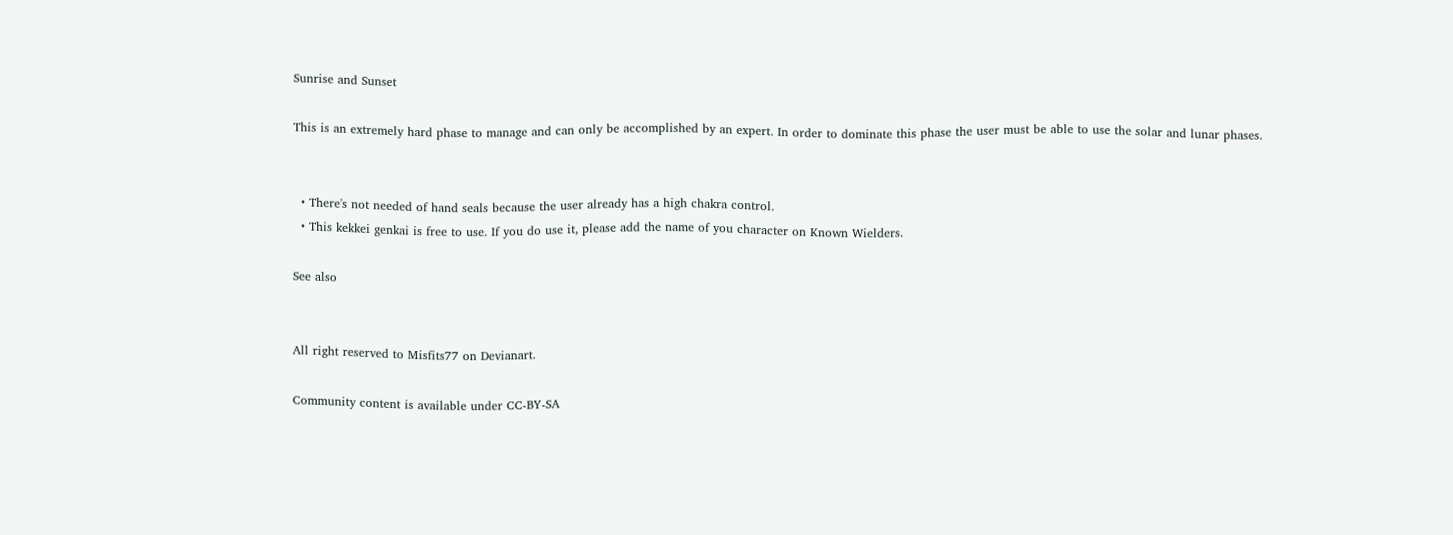Sunrise and Sunset

This is an extremely hard phase to manage and can only be accomplished by an expert. In order to dominate this phase the user must be able to use the solar and lunar phases.


  • There's not needed of hand seals because the user already has a high chakra control.
  • This kekkei genkai is free to use. If you do use it, please add the name of you character on Known Wielders.

See also


All right reserved to Misfits77 on Devianart.

Community content is available under CC-BY-SA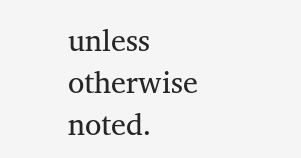unless otherwise noted.